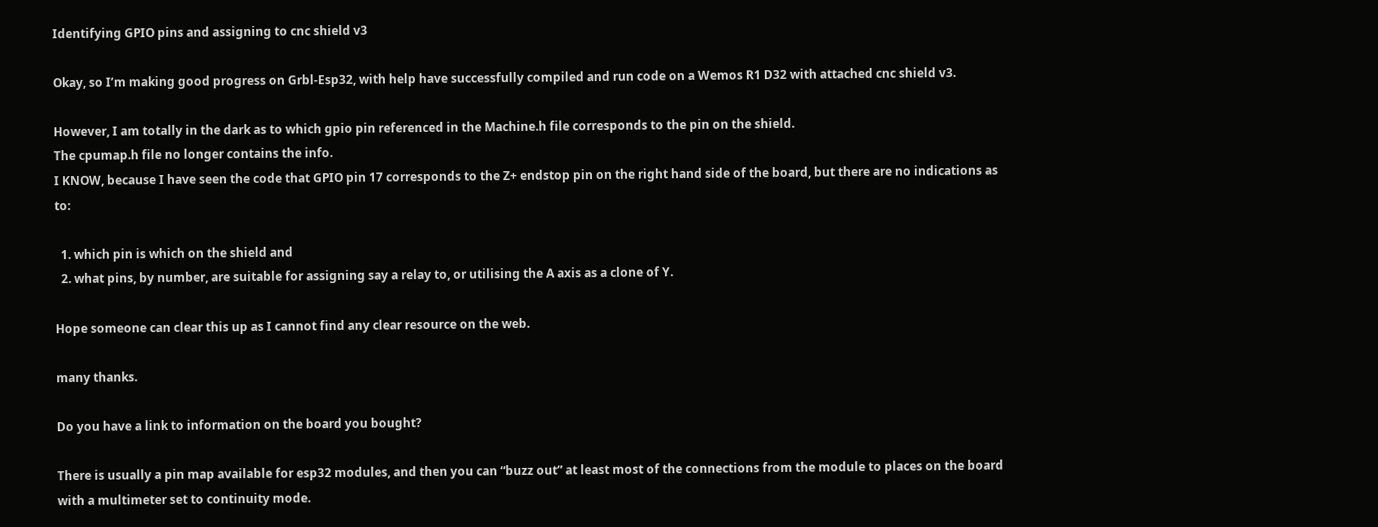Identifying GPIO pins and assigning to cnc shield v3

Okay, so I’m making good progress on Grbl-Esp32, with help have successfully compiled and run code on a Wemos R1 D32 with attached cnc shield v3.

However, I am totally in the dark as to which gpio pin referenced in the Machine.h file corresponds to the pin on the shield.
The cpumap.h file no longer contains the info.
I KNOW, because I have seen the code that GPIO pin 17 corresponds to the Z+ endstop pin on the right hand side of the board, but there are no indications as to:

  1. which pin is which on the shield and
  2. what pins, by number, are suitable for assigning say a relay to, or utilising the A axis as a clone of Y.

Hope someone can clear this up as I cannot find any clear resource on the web.

many thanks.

Do you have a link to information on the board you bought?

There is usually a pin map available for esp32 modules, and then you can “buzz out” at least most of the connections from the module to places on the board with a multimeter set to continuity mode.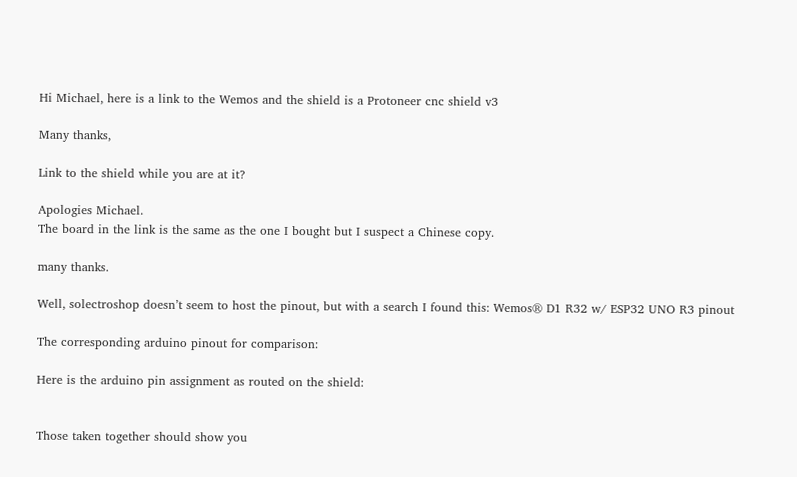Hi Michael, here is a link to the Wemos and the shield is a Protoneer cnc shield v3

Many thanks,

Link to the shield while you are at it?

Apologies Michael.
The board in the link is the same as the one I bought but I suspect a Chinese copy.

many thanks.

Well, solectroshop doesn’t seem to host the pinout, but with a search I found this: Wemos® D1 R32 w/ ESP32 UNO R3 pinout

The corresponding arduino pinout for comparison:

Here is the arduino pin assignment as routed on the shield:


Those taken together should show you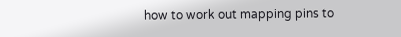how to work out mapping pins to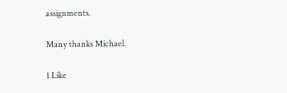assignments.

Many thanks Michael.

1 Like